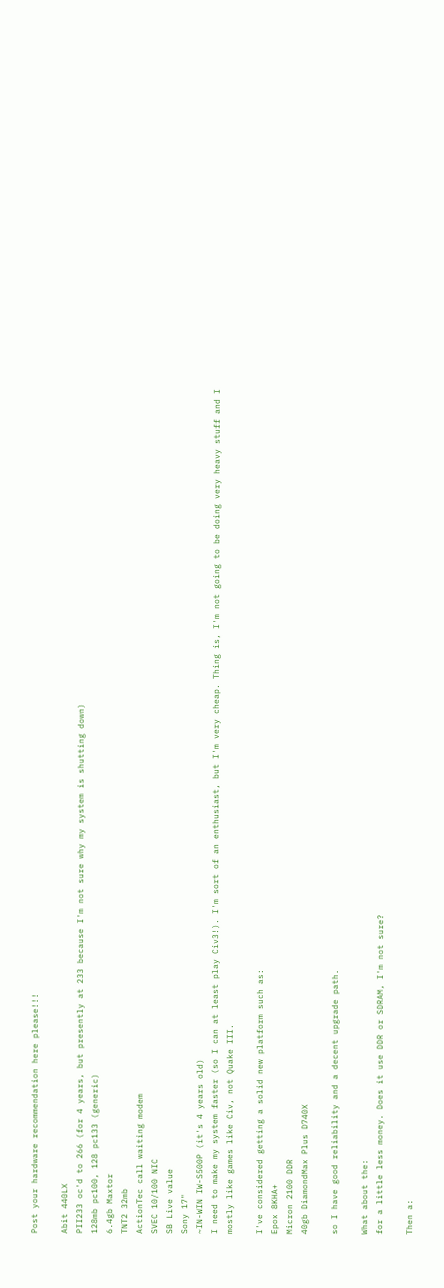Post your hardware recommendation here please!!!

Abit 440LX
PII233 oc'd to 266 (for 4 years, but presently at 233 because I'm not sure why my system is shutting down)
128mb pc100, 128 pc133 (generic)
6.4gb Maxtor
TNT2 32mb
ActionTec call waiting modem
SVEC 10/100 NIC
SB Live value
Sony 17"
~IN-WIN IW-S500P (it's 4 years old)
I need to make my system faster (so I can at least play Civ3!). I'm sort of an enthusiast, but I'm very cheap. Thing is, I'm not going to be doing very heavy stuff and I mostly like games like Civ, not Quake III.

I've considered getting a solid new platform such as:
Epox 8KHA+
Micron 2100 DDR
40gb DiamondMax Plus D740X

so I have good reliability and a decent upgrade path.

What about the:
for a little less money. Does it use DDR or SDRAM, I'm not sure?

Then a: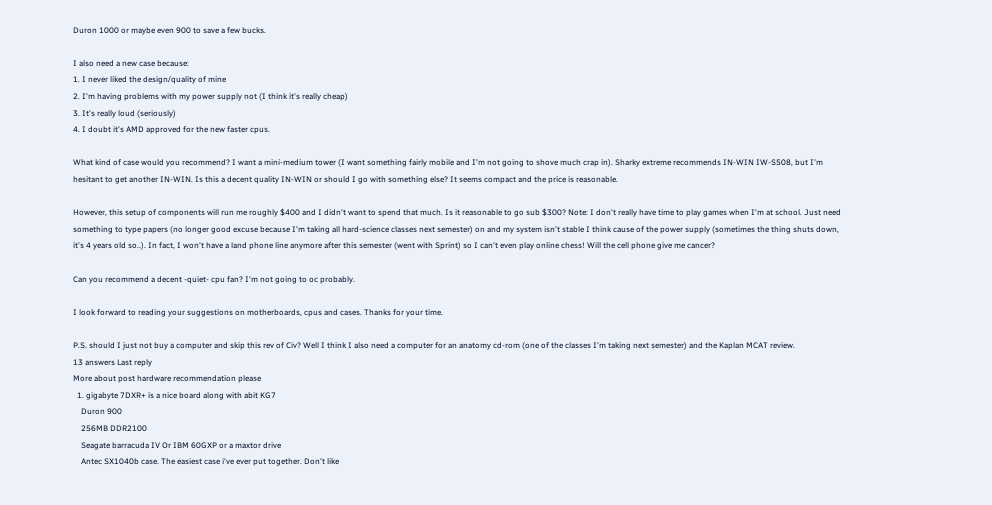Duron 1000 or maybe even 900 to save a few bucks.

I also need a new case because:
1. I never liked the design/quality of mine
2. I'm having problems with my power supply not (I think it's really cheap)
3. It's really loud (seriously)
4. I doubt it's AMD approved for the new faster cpus.

What kind of case would you recommend? I want a mini-medium tower (I want something fairly mobile and I'm not going to shove much crap in). Sharky extreme recommends IN-WIN IW-S508, but I'm hesitant to get another IN-WIN. Is this a decent quality IN-WIN or should I go with something else? It seems compact and the price is reasonable.

However, this setup of components will run me roughly $400 and I didn't want to spend that much. Is it reasonable to go sub $300? Note: I don't really have time to play games when I'm at school. Just need something to type papers (no longer good excuse because I'm taking all hard-science classes next semester) on and my system isn't stable I think cause of the power supply (sometimes the thing shuts down, it's 4 years old so..). In fact, I won't have a land phone line anymore after this semester (went with Sprint) so I can't even play online chess! Will the cell phone give me cancer?

Can you recommend a decent -quiet- cpu fan? I'm not going to oc probably.

I look forward to reading your suggestions on motherboards, cpus and cases. Thanks for your time.

P.S. should I just not buy a computer and skip this rev of Civ? Well I think I also need a computer for an anatomy cd-rom (one of the classes I'm taking next semester) and the Kaplan MCAT review.
13 answers Last reply
More about post hardware recommendation please
  1. gigabyte 7DXR+ is a nice board along with abit KG7
    Duron 900
    256MB DDR2100
    Seagate barracuda IV Or IBM 60GXP or a maxtor drive
    Antec SX1040b case. The easiest case i've ever put together. Don't like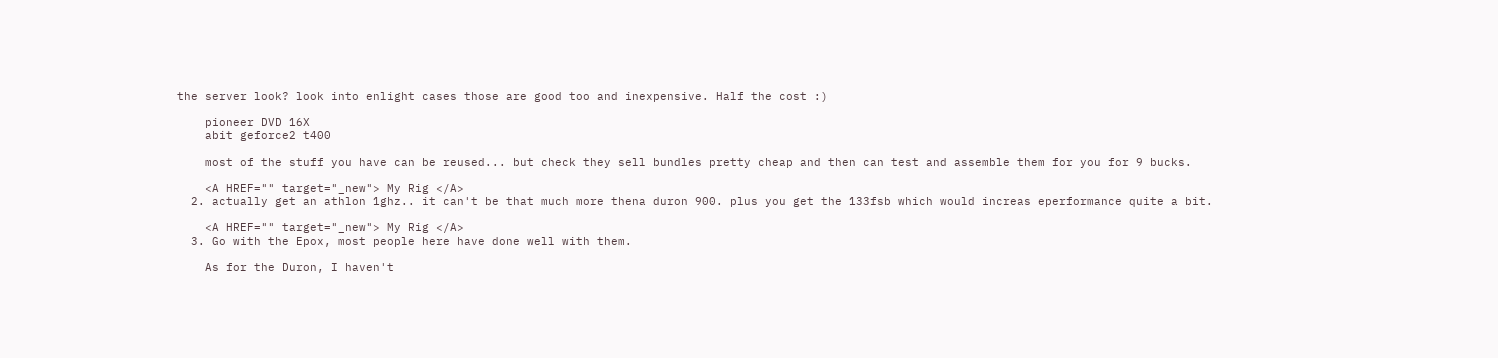the server look? look into enlight cases those are good too and inexpensive. Half the cost :)

    pioneer DVD 16X
    abit geforce2 t400

    most of the stuff you have can be reused... but check they sell bundles pretty cheap and then can test and assemble them for you for 9 bucks.

    <A HREF="" target="_new"> My Rig </A>
  2. actually get an athlon 1ghz.. it can't be that much more thena duron 900. plus you get the 133fsb which would increas eperformance quite a bit.

    <A HREF="" target="_new"> My Rig </A>
  3. Go with the Epox, most people here have done well with them.

    As for the Duron, I haven't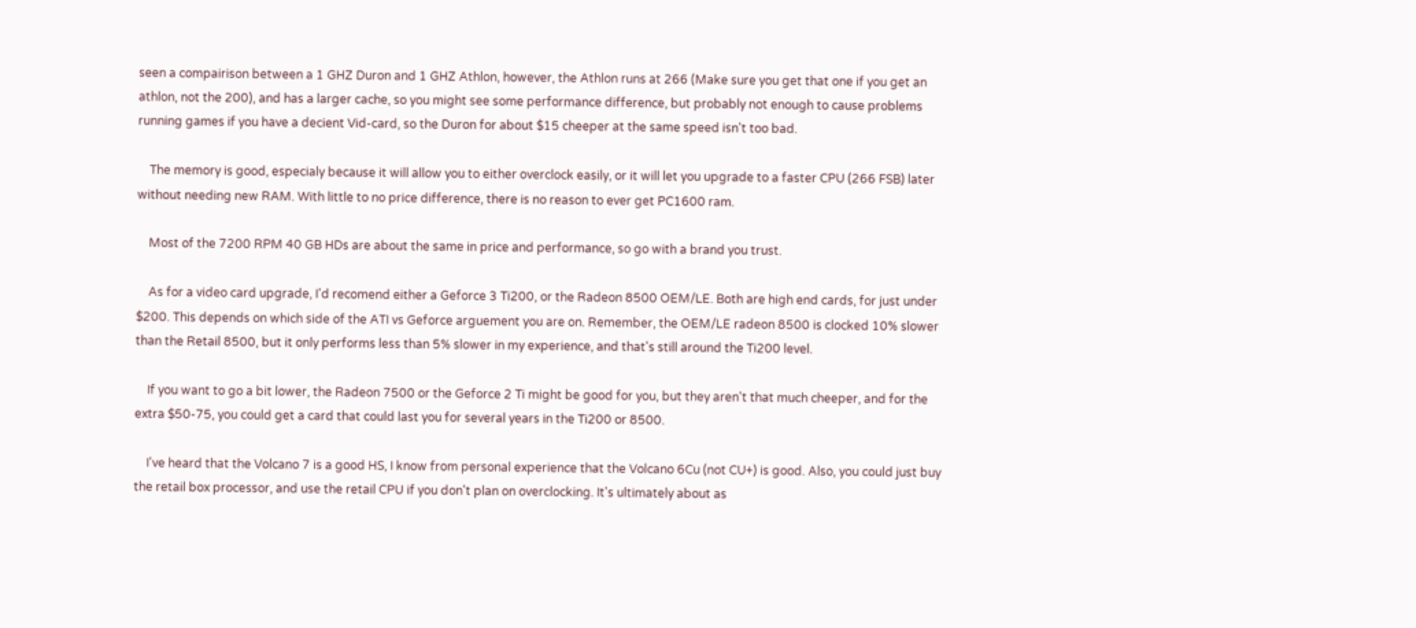seen a compairison between a 1 GHZ Duron and 1 GHZ Athlon, however, the Athlon runs at 266 (Make sure you get that one if you get an athlon, not the 200), and has a larger cache, so you might see some performance difference, but probably not enough to cause problems running games if you have a decient Vid-card, so the Duron for about $15 cheeper at the same speed isn't too bad.

    The memory is good, especialy because it will allow you to either overclock easily, or it will let you upgrade to a faster CPU (266 FSB) later without needing new RAM. With little to no price difference, there is no reason to ever get PC1600 ram.

    Most of the 7200 RPM 40 GB HDs are about the same in price and performance, so go with a brand you trust.

    As for a video card upgrade, I'd recomend either a Geforce 3 Ti200, or the Radeon 8500 OEM/LE. Both are high end cards, for just under $200. This depends on which side of the ATI vs Geforce arguement you are on. Remember, the OEM/LE radeon 8500 is clocked 10% slower than the Retail 8500, but it only performs less than 5% slower in my experience, and that's still around the Ti200 level.

    If you want to go a bit lower, the Radeon 7500 or the Geforce 2 Ti might be good for you, but they aren't that much cheeper, and for the extra $50-75, you could get a card that could last you for several years in the Ti200 or 8500.

    I've heard that the Volcano 7 is a good HS, I know from personal experience that the Volcano 6Cu (not CU+) is good. Also, you could just buy the retail box processor, and use the retail CPU if you don't plan on overclocking. It's ultimately about as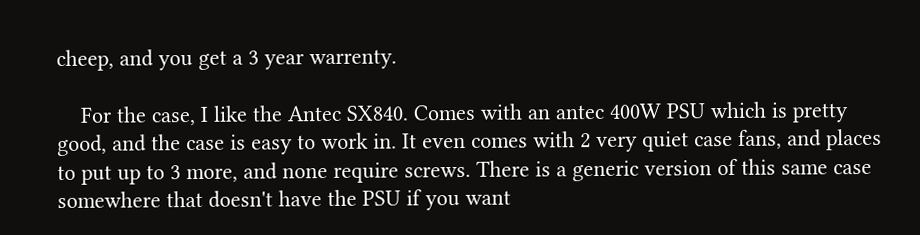cheep, and you get a 3 year warrenty.

    For the case, I like the Antec SX840. Comes with an antec 400W PSU which is pretty good, and the case is easy to work in. It even comes with 2 very quiet case fans, and places to put up to 3 more, and none require screws. There is a generic version of this same case somewhere that doesn't have the PSU if you want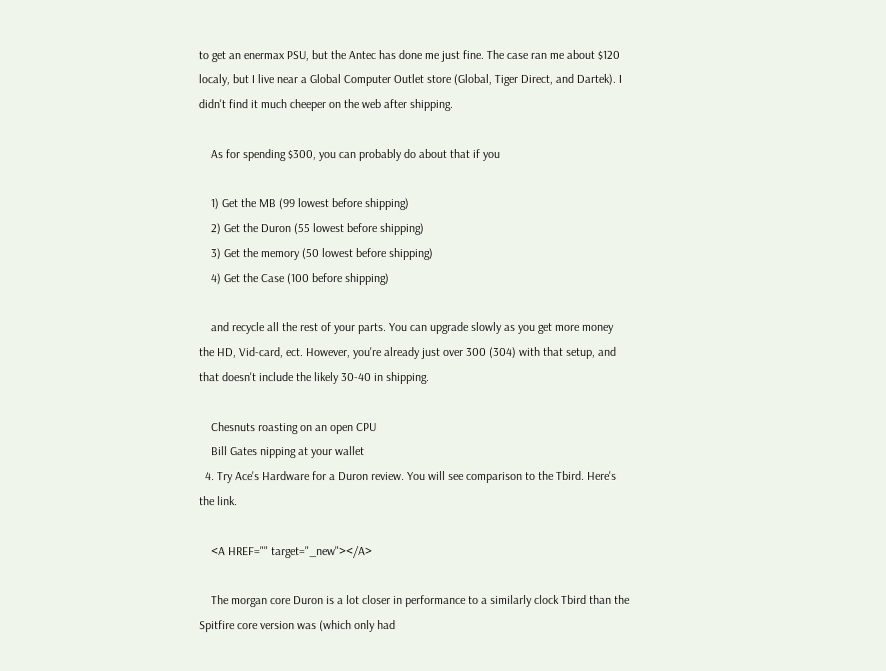to get an enermax PSU, but the Antec has done me just fine. The case ran me about $120 localy, but I live near a Global Computer Outlet store (Global, Tiger Direct, and Dartek). I didn't find it much cheeper on the web after shipping.

    As for spending $300, you can probably do about that if you

    1) Get the MB (99 lowest before shipping)
    2) Get the Duron (55 lowest before shipping)
    3) Get the memory (50 lowest before shipping)
    4) Get the Case (100 before shipping)

    and recycle all the rest of your parts. You can upgrade slowly as you get more money the HD, Vid-card, ect. However, you're already just over 300 (304) with that setup, and that doesn't include the likely 30-40 in shipping.

    Chesnuts roasting on an open CPU
    Bill Gates nipping at your wallet
  4. Try Ace's Hardware for a Duron review. You will see comparison to the Tbird. Here's the link.

    <A HREF="" target="_new"></A>

    The morgan core Duron is a lot closer in performance to a similarly clock Tbird than the Spitfire core version was (which only had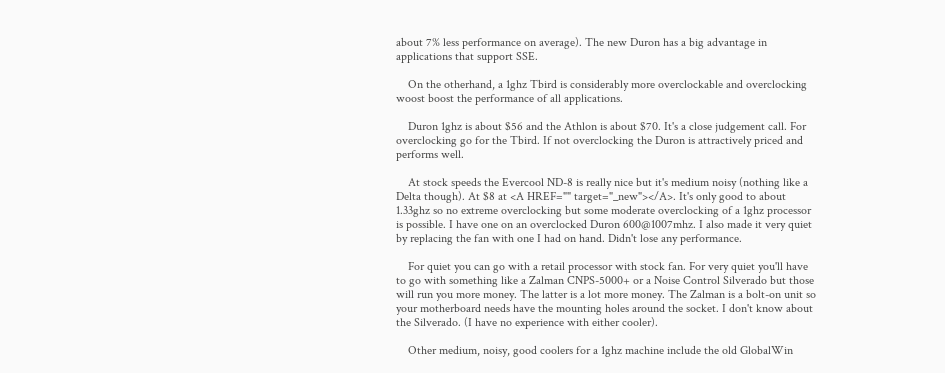about 7% less performance on average). The new Duron has a big advantage in applications that support SSE.

    On the otherhand, a 1ghz Tbird is considerably more overclockable and overclocking woost boost the performance of all applications.

    Duron 1ghz is about $56 and the Athlon is about $70. It's a close judgement call. For overclocking go for the Tbird. If not overclocking the Duron is attractively priced and performs well.

    At stock speeds the Evercool ND-8 is really nice but it's medium noisy (nothing like a Delta though). At $8 at <A HREF="" target="_new"></A>. It's only good to about 1.33ghz so no extreme overclocking but some moderate overclocking of a 1ghz processor is possible. I have one on an overclocked Duron 600@1007mhz. I also made it very quiet by replacing the fan with one I had on hand. Didn't lose any performance.

    For quiet you can go with a retail processor with stock fan. For very quiet you'll have to go with something like a Zalman CNPS-5000+ or a Noise Control Silverado but those will run you more money. The latter is a lot more money. The Zalman is a bolt-on unit so your motherboard needs have the mounting holes around the socket. I don't know about the Silverado. (I have no experience with either cooler).

    Other medium, noisy, good coolers for a 1ghz machine include the old GlobalWin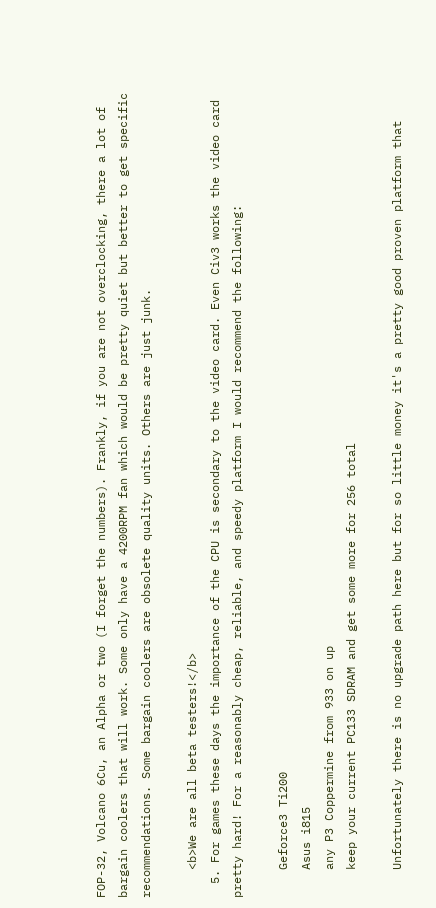FOP-32, Volcano 6Cu, an Alpha or two (I forget the numbers). Frankly, if you are not overclocking, there a lot of bargain coolers that will work. Some only have a 4200RPM fan which would be pretty quiet but better to get specific recommendations. Some bargain coolers are obsolete quality units. Others are just junk.

    <b>We are all beta testers!</b>
  5. For games these days the importance of the CPU is secondary to the video card. Even Civ3 works the video card pretty hard! For a reasonably cheap, reliable, and speedy platform I would recommend the following:

    Geforce3 Ti200
    Asus i815
    any P3 Coppermine from 933 on up
    keep your current PC133 SDRAM and get some more for 256 total

    Unfortunately there is no upgrade path here but for so little money it's a pretty good proven platform that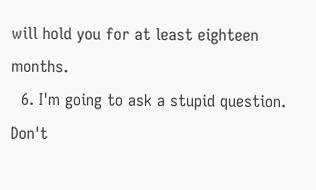will hold you for at least eighteen months.
  6. I'm going to ask a stupid question. Don't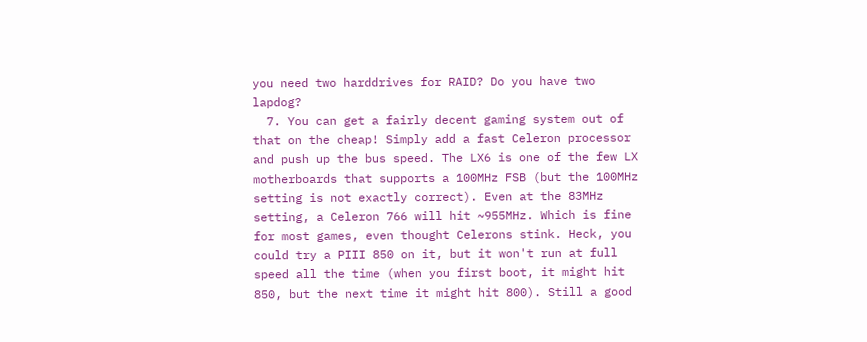you need two harddrives for RAID? Do you have two lapdog?
  7. You can get a fairly decent gaming system out of that on the cheap! Simply add a fast Celeron processor and push up the bus speed. The LX6 is one of the few LX motherboards that supports a 100MHz FSB (but the 100MHz setting is not exactly correct). Even at the 83MHz setting, a Celeron 766 will hit ~955MHz. Which is fine for most games, even thought Celerons stink. Heck, you could try a PIII 850 on it, but it won't run at full speed all the time (when you first boot, it might hit 850, but the next time it might hit 800). Still a good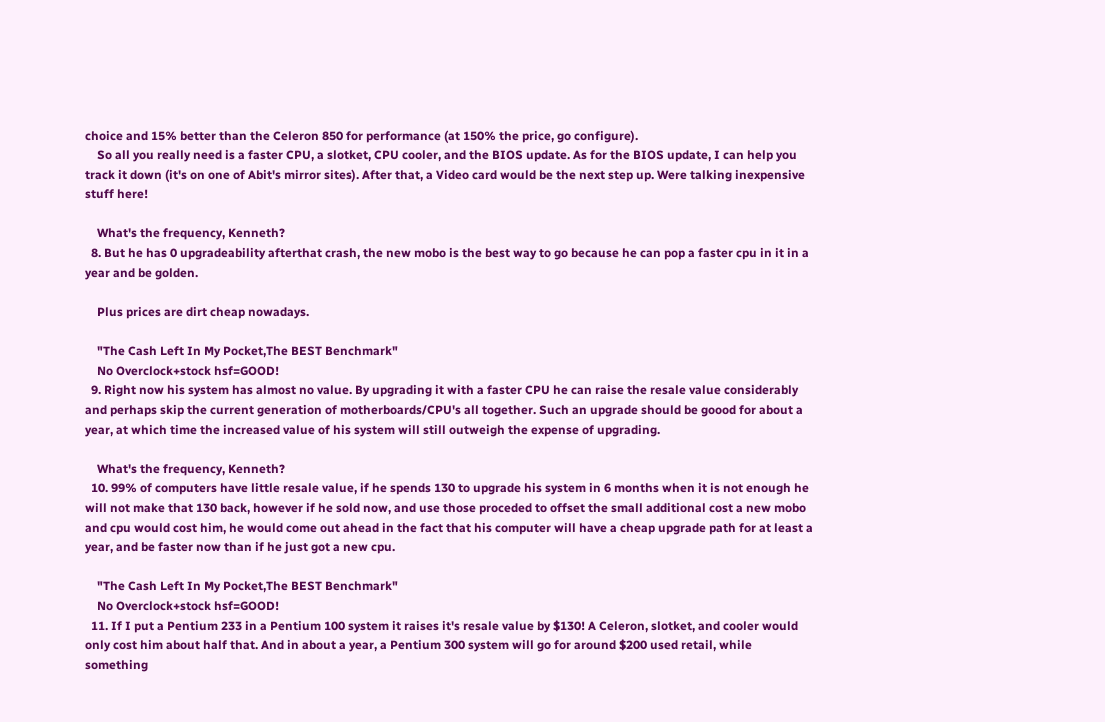choice and 15% better than the Celeron 850 for performance (at 150% the price, go configure).
    So all you really need is a faster CPU, a slotket, CPU cooler, and the BIOS update. As for the BIOS update, I can help you track it down (it's on one of Abit's mirror sites). After that, a Video card would be the next step up. Were talking inexpensive stuff here!

    What's the frequency, Kenneth?
  8. But he has 0 upgradeability afterthat crash, the new mobo is the best way to go because he can pop a faster cpu in it in a year and be golden.

    Plus prices are dirt cheap nowadays.

    "The Cash Left In My Pocket,The BEST Benchmark"
    No Overclock+stock hsf=GOOD!
  9. Right now his system has almost no value. By upgrading it with a faster CPU he can raise the resale value considerably and perhaps skip the current generation of motherboards/CPU's all together. Such an upgrade should be goood for about a year, at which time the increased value of his system will still outweigh the expense of upgrading.

    What's the frequency, Kenneth?
  10. 99% of computers have little resale value, if he spends 130 to upgrade his system in 6 months when it is not enough he will not make that 130 back, however if he sold now, and use those proceded to offset the small additional cost a new mobo and cpu would cost him, he would come out ahead in the fact that his computer will have a cheap upgrade path for at least a year, and be faster now than if he just got a new cpu.

    "The Cash Left In My Pocket,The BEST Benchmark"
    No Overclock+stock hsf=GOOD!
  11. If I put a Pentium 233 in a Pentium 100 system it raises it's resale value by $130! A Celeron, slotket, and cooler would only cost him about half that. And in about a year, a Pentium 300 system will go for around $200 used retail, while something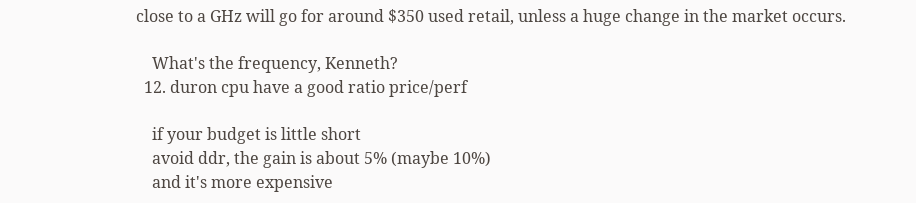close to a GHz will go for around $350 used retail, unless a huge change in the market occurs.

    What's the frequency, Kenneth?
  12. duron cpu have a good ratio price/perf

    if your budget is little short
    avoid ddr, the gain is about 5% (maybe 10%)
    and it's more expensive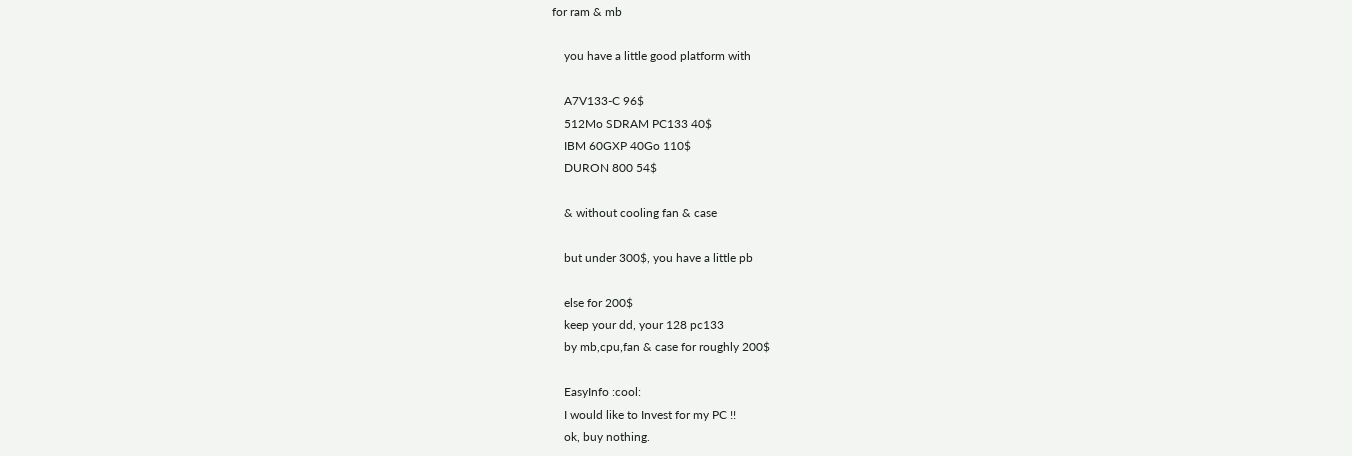for ram & mb

    you have a little good platform with

    A7V133-C 96$
    512Mo SDRAM PC133 40$
    IBM 60GXP 40Go 110$
    DURON 800 54$

    & without cooling fan & case

    but under 300$, you have a little pb

    else for 200$
    keep your dd, your 128 pc133
    by mb,cpu,fan & case for roughly 200$

    EasyInfo :cool:
    I would like to Invest for my PC !!
    ok, buy nothing.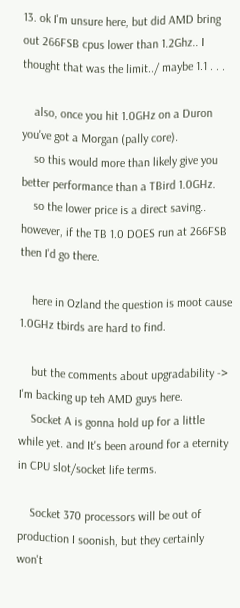13. ok I'm unsure here, but did AMD bring out 266FSB cpus lower than 1.2Ghz.. I thought that was the limit../ maybe 1.1 . . .

    also, once you hit 1.0GHz on a Duron you've got a Morgan (pally core).
    so this would more than likely give you better performance than a TBird 1.0GHz.
    so the lower price is a direct saving.. however, if the TB 1.0 DOES run at 266FSB then I'd go there.

    here in Ozland the question is moot cause 1.0GHz tbirds are hard to find.

    but the comments about upgradability -> I'm backing up teh AMD guys here.
    Socket A is gonna hold up for a little while yet. and It's been around for a eternity in CPU slot/socket life terms.

    Socket 370 processors will be out of production I soonish, but they certainly won't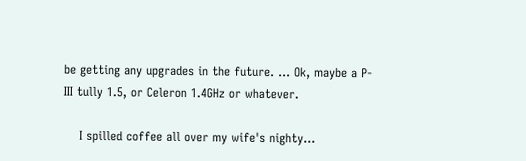be getting any upgrades in the future. ... Ok, maybe a P-III tully 1.5, or Celeron 1.4GHz or whatever.

    I spilled coffee all over my wife's nighty...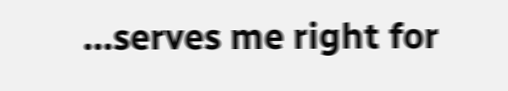...serves me right for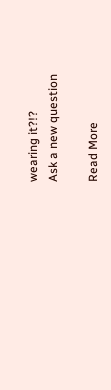wearing it?!?
Ask a new question

Read More